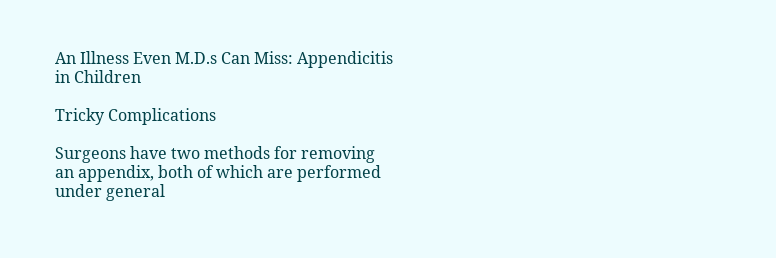An Illness Even M.D.s Can Miss: Appendicitis in Children

Tricky Complications

Surgeons have two methods for removing an appendix, both of which are performed under general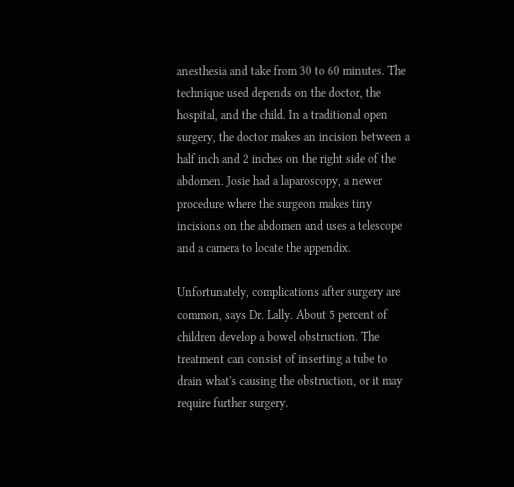anesthesia and take from 30 to 60 minutes. The technique used depends on the doctor, the hospital, and the child. In a traditional open surgery, the doctor makes an incision between a half inch and 2 inches on the right side of the abdomen. Josie had a laparoscopy, a newer procedure where the surgeon makes tiny incisions on the abdomen and uses a telescope and a camera to locate the appendix.

Unfortunately, complications after surgery are common, says Dr. Lally. About 5 percent of children develop a bowel obstruction. The treatment can consist of inserting a tube to drain what's causing the obstruction, or it may require further surgery.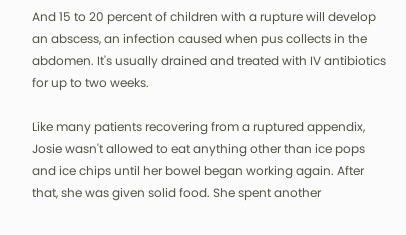And 15 to 20 percent of children with a rupture will develop an abscess, an infection caused when pus collects in the abdomen. It's usually drained and treated with IV antibiotics for up to two weeks.

Like many patients recovering from a ruptured appendix, Josie wasn't allowed to eat anything other than ice pops and ice chips until her bowel began working again. After that, she was given solid food. She spent another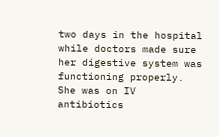two days in the hospital while doctors made sure her digestive system was functioning properly. She was on IV antibiotics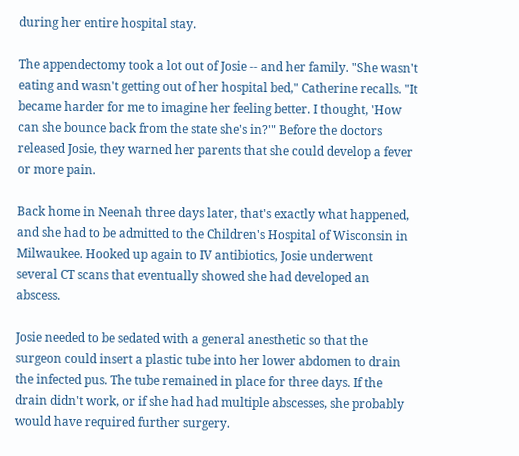during her entire hospital stay.

The appendectomy took a lot out of Josie -- and her family. "She wasn't eating and wasn't getting out of her hospital bed," Catherine recalls. "It became harder for me to imagine her feeling better. I thought, 'How can she bounce back from the state she's in?'" Before the doctors released Josie, they warned her parents that she could develop a fever or more pain.

Back home in Neenah three days later, that's exactly what happened, and she had to be admitted to the Children's Hospital of Wisconsin in Milwaukee. Hooked up again to IV antibiotics, Josie underwent several CT scans that eventually showed she had developed an abscess.

Josie needed to be sedated with a general anesthetic so that the surgeon could insert a plastic tube into her lower abdomen to drain the infected pus. The tube remained in place for three days. If the drain didn't work, or if she had had multiple abscesses, she probably would have required further surgery.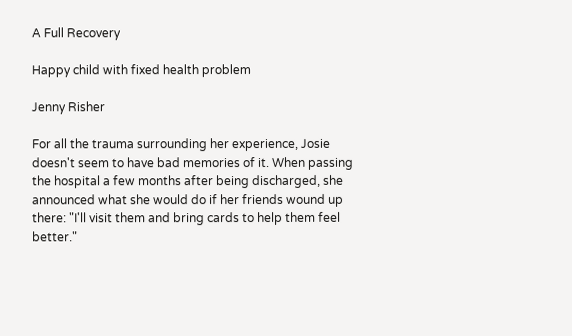A Full Recovery

Happy child with fixed health problem

Jenny Risher

For all the trauma surrounding her experience, Josie doesn't seem to have bad memories of it. When passing the hospital a few months after being discharged, she announced what she would do if her friends wound up there: "I'll visit them and bring cards to help them feel better."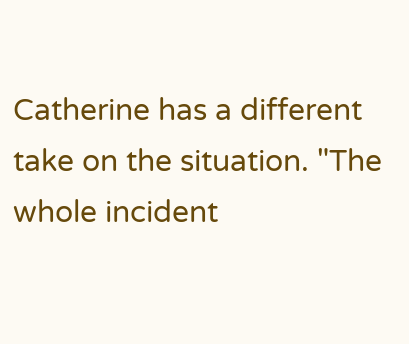Catherine has a different take on the situation. "The whole incident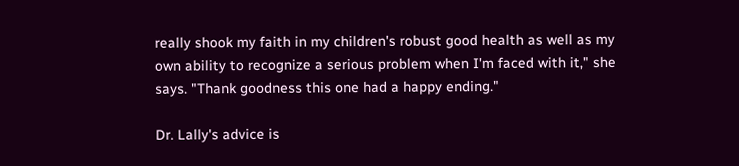really shook my faith in my children's robust good health as well as my own ability to recognize a serious problem when I'm faced with it," she says. "Thank goodness this one had a happy ending."

Dr. Lally's advice is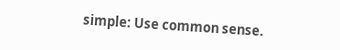simple: Use common sense.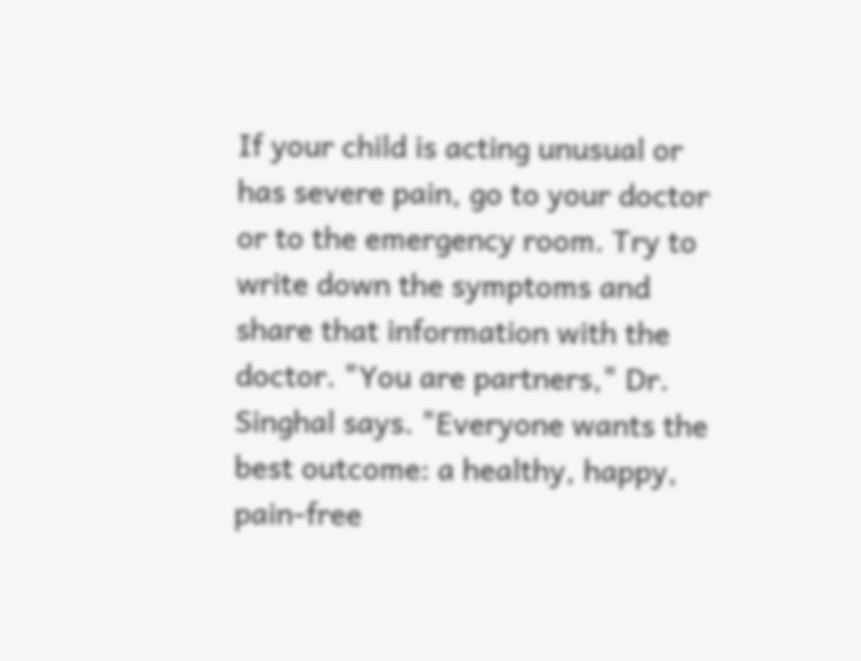If your child is acting unusual or has severe pain, go to your doctor or to the emergency room. Try to write down the symptoms and share that information with the doctor. "You are partners," Dr. Singhal says. "Everyone wants the best outcome: a healthy, happy, pain-free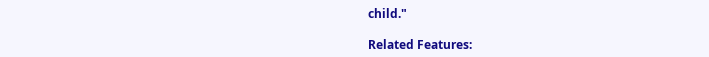child."

Related Features: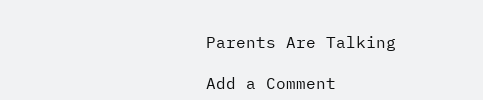Parents Are Talking

Add a Comment